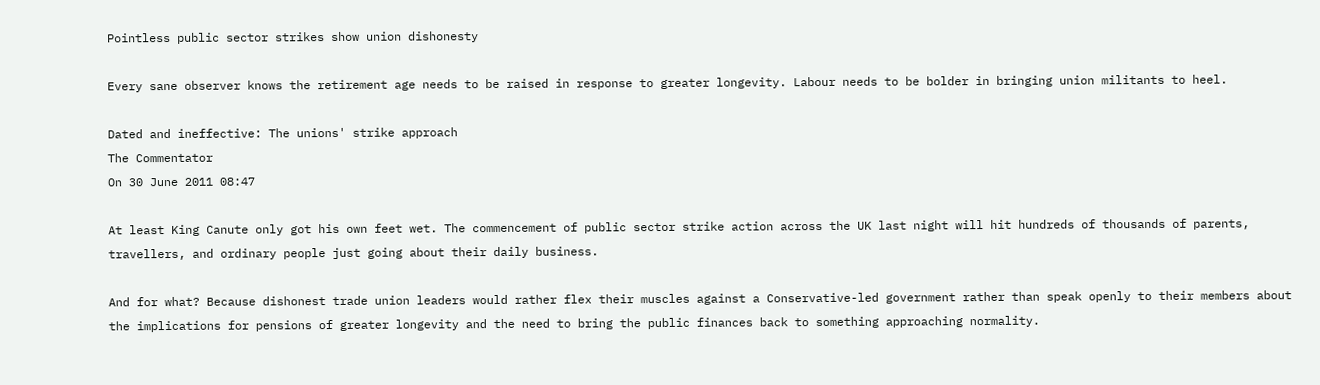Pointless public sector strikes show union dishonesty

Every sane observer knows the retirement age needs to be raised in response to greater longevity. Labour needs to be bolder in bringing union militants to heel.

Dated and ineffective: The unions' strike approach
The Commentator
On 30 June 2011 08:47

At least King Canute only got his own feet wet. The commencement of public sector strike action across the UK last night will hit hundreds of thousands of parents, travellers, and ordinary people just going about their daily business.

And for what? Because dishonest trade union leaders would rather flex their muscles against a Conservative-led government rather than speak openly to their members about the implications for pensions of greater longevity and the need to bring the public finances back to something approaching normality.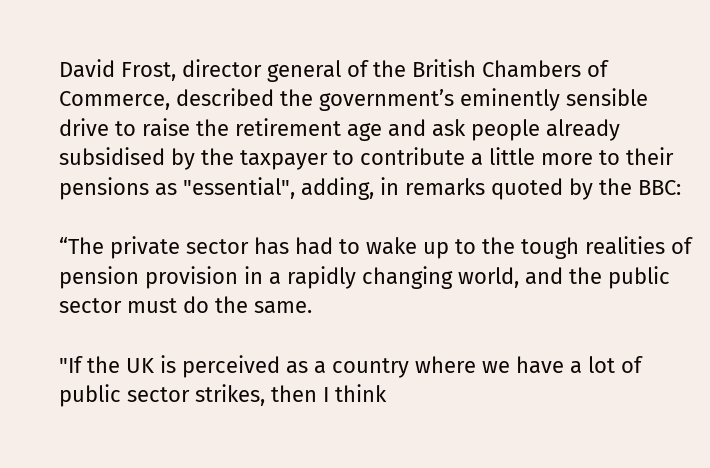David Frost, director general of the British Chambers of Commerce, described the government’s eminently sensible drive to raise the retirement age and ask people already subsidised by the taxpayer to contribute a little more to their pensions as "essential", adding, in remarks quoted by the BBC:

“The private sector has had to wake up to the tough realities of pension provision in a rapidly changing world, and the public sector must do the same.

"If the UK is perceived as a country where we have a lot of public sector strikes, then I think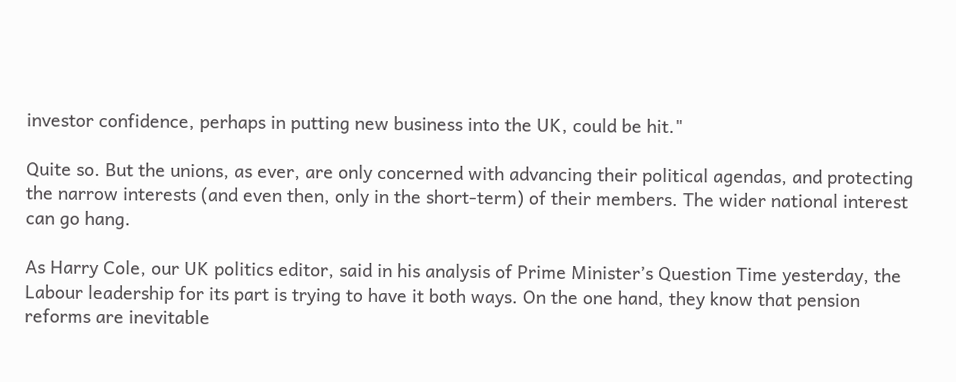investor confidence, perhaps in putting new business into the UK, could be hit."

Quite so. But the unions, as ever, are only concerned with advancing their political agendas, and protecting the narrow interests (and even then, only in the short-term) of their members. The wider national interest can go hang.

As Harry Cole, our UK politics editor, said in his analysis of Prime Minister’s Question Time yesterday, the Labour leadership for its part is trying to have it both ways. On the one hand, they know that pension reforms are inevitable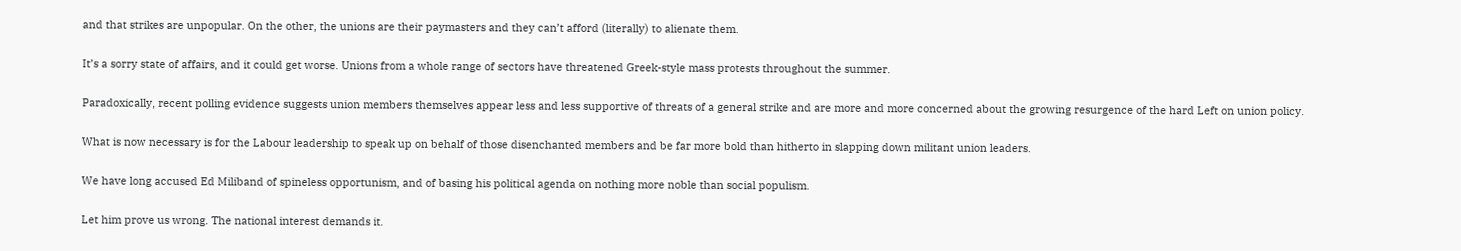and that strikes are unpopular. On the other, the unions are their paymasters and they can’t afford (literally) to alienate them.

It’s a sorry state of affairs, and it could get worse. Unions from a whole range of sectors have threatened Greek-style mass protests throughout the summer.

Paradoxically, recent polling evidence suggests union members themselves appear less and less supportive of threats of a general strike and are more and more concerned about the growing resurgence of the hard Left on union policy.

What is now necessary is for the Labour leadership to speak up on behalf of those disenchanted members and be far more bold than hitherto in slapping down militant union leaders.

We have long accused Ed Miliband of spineless opportunism, and of basing his political agenda on nothing more noble than social populism.

Let him prove us wrong. The national interest demands it.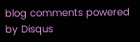blog comments powered by Disqus